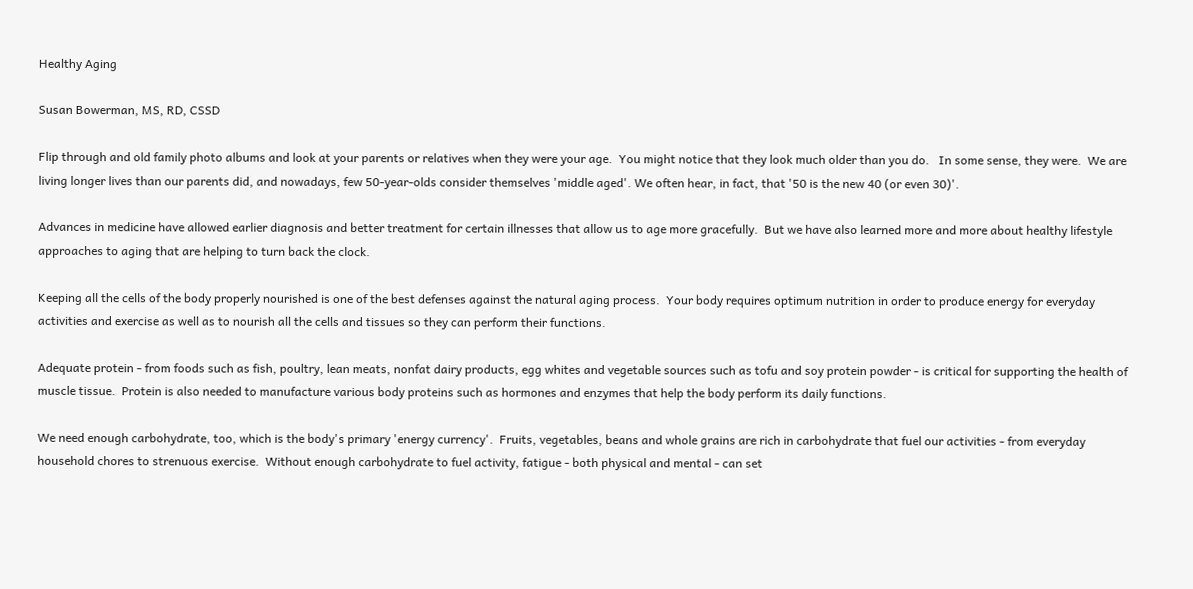Healthy Aging

Susan Bowerman, MS, RD, CSSD

Flip through and old family photo albums and look at your parents or relatives when they were your age.  You might notice that they look much older than you do.   In some sense, they were.  We are living longer lives than our parents did, and nowadays, few 50-year-olds consider themselves 'middle aged'. We often hear, in fact, that '50 is the new 40 (or even 30)'.

Advances in medicine have allowed earlier diagnosis and better treatment for certain illnesses that allow us to age more gracefully.  But we have also learned more and more about healthy lifestyle approaches to aging that are helping to turn back the clock.

Keeping all the cells of the body properly nourished is one of the best defenses against the natural aging process.  Your body requires optimum nutrition in order to produce energy for everyday activities and exercise as well as to nourish all the cells and tissues so they can perform their functions.

Adequate protein - from foods such as fish, poultry, lean meats, nonfat dairy products, egg whites and vegetable sources such as tofu and soy protein powder - is critical for supporting the health of muscle tissue.  Protein is also needed to manufacture various body proteins such as hormones and enzymes that help the body perform its daily functions.

We need enough carbohydrate, too, which is the body's primary 'energy currency'.  Fruits, vegetables, beans and whole grains are rich in carbohydrate that fuel our activities - from everyday household chores to strenuous exercise.  Without enough carbohydrate to fuel activity, fatigue - both physical and mental - can set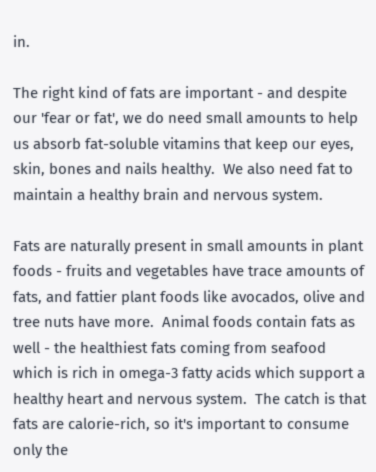in.

The right kind of fats are important - and despite our 'fear or fat', we do need small amounts to help us absorb fat-soluble vitamins that keep our eyes, skin, bones and nails healthy.  We also need fat to maintain a healthy brain and nervous system.

Fats are naturally present in small amounts in plant foods - fruits and vegetables have trace amounts of fats, and fattier plant foods like avocados, olive and tree nuts have more.  Animal foods contain fats as well - the healthiest fats coming from seafood which is rich in omega-3 fatty acids which support a healthy heart and nervous system.  The catch is that fats are calorie-rich, so it's important to consume only the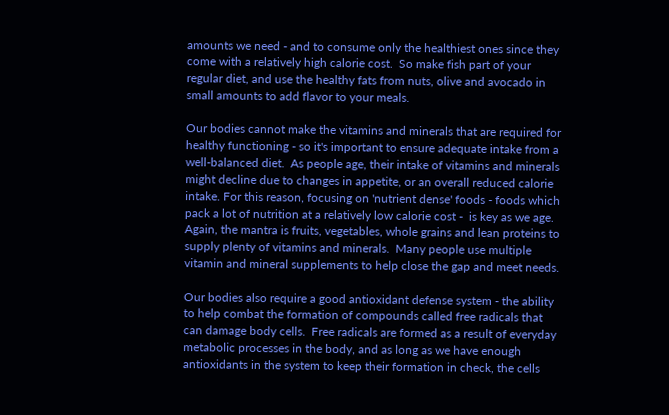amounts we need - and to consume only the healthiest ones since they come with a relatively high calorie cost.  So make fish part of your regular diet, and use the healthy fats from nuts, olive and avocado in small amounts to add flavor to your meals.

Our bodies cannot make the vitamins and minerals that are required for healthy functioning - so it's important to ensure adequate intake from a well-balanced diet.  As people age, their intake of vitamins and minerals might decline due to changes in appetite, or an overall reduced calorie intake. For this reason, focusing on 'nutrient dense' foods - foods which pack a lot of nutrition at a relatively low calorie cost -  is key as we age.  Again, the mantra is fruits, vegetables, whole grains and lean proteins to supply plenty of vitamins and minerals.  Many people use multiple vitamin and mineral supplements to help close the gap and meet needs.

Our bodies also require a good antioxidant defense system - the ability to help combat the formation of compounds called free radicals that can damage body cells.  Free radicals are formed as a result of everyday metabolic processes in the body, and as long as we have enough antioxidants in the system to keep their formation in check, the cells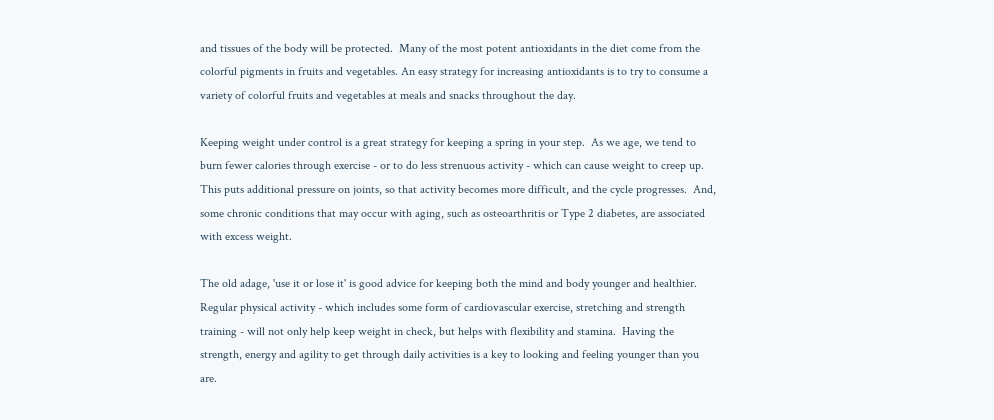and tissues of the body will be protected.  Many of the most potent antioxidants in the diet come from the colorful pigments in fruits and vegetables. An easy strategy for increasing antioxidants is to try to consume a variety of colorful fruits and vegetables at meals and snacks throughout the day.

Keeping weight under control is a great strategy for keeping a spring in your step.  As we age, we tend to burn fewer calories through exercise - or to do less strenuous activity - which can cause weight to creep up.  This puts additional pressure on joints, so that activity becomes more difficult, and the cycle progresses.  And, some chronic conditions that may occur with aging, such as osteoarthritis or Type 2 diabetes, are associated with excess weight.

The old adage, 'use it or lose it' is good advice for keeping both the mind and body younger and healthier.  Regular physical activity - which includes some form of cardiovascular exercise, stretching and strength training - will not only help keep weight in check, but helps with flexibility and stamina.  Having the strength, energy and agility to get through daily activities is a key to looking and feeling younger than you are.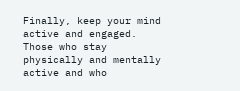Finally, keep your mind active and engaged.  Those who stay physically and mentally active and who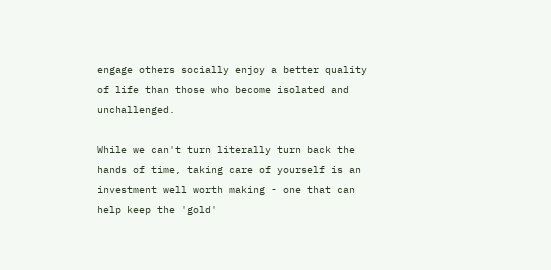engage others socially enjoy a better quality of life than those who become isolated and unchallenged.

While we can't turn literally turn back the hands of time, taking care of yourself is an investment well worth making - one that can help keep the 'gold'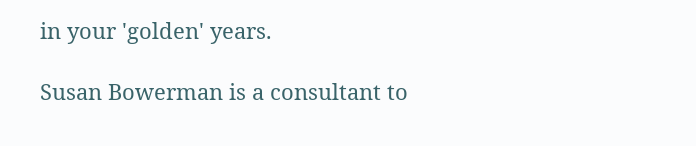in your 'golden' years.

Susan Bowerman is a consultant to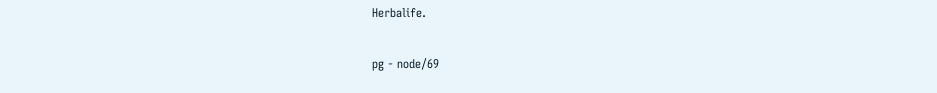Herbalife.

pg - node/69